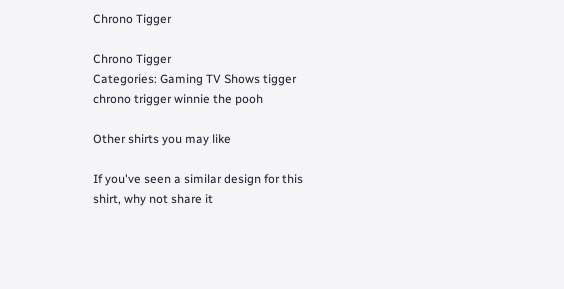Chrono Tigger

Chrono Tigger
Categories: Gaming TV Shows tigger chrono trigger winnie the pooh

Other shirts you may like

If you've seen a similar design for this shirt, why not share it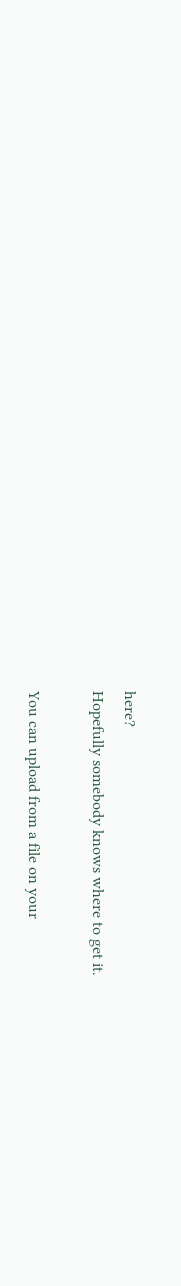here?
Hopefully somebody knows where to get it.

You can upload from a file on your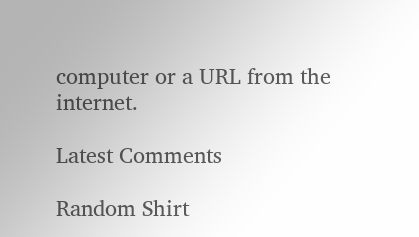computer or a URL from the internet.

Latest Comments

Random Shirt